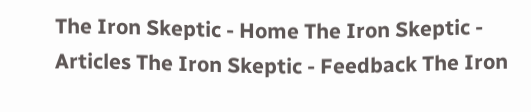The Iron Skeptic - Home The Iron Skeptic - Articles The Iron Skeptic - Feedback The Iron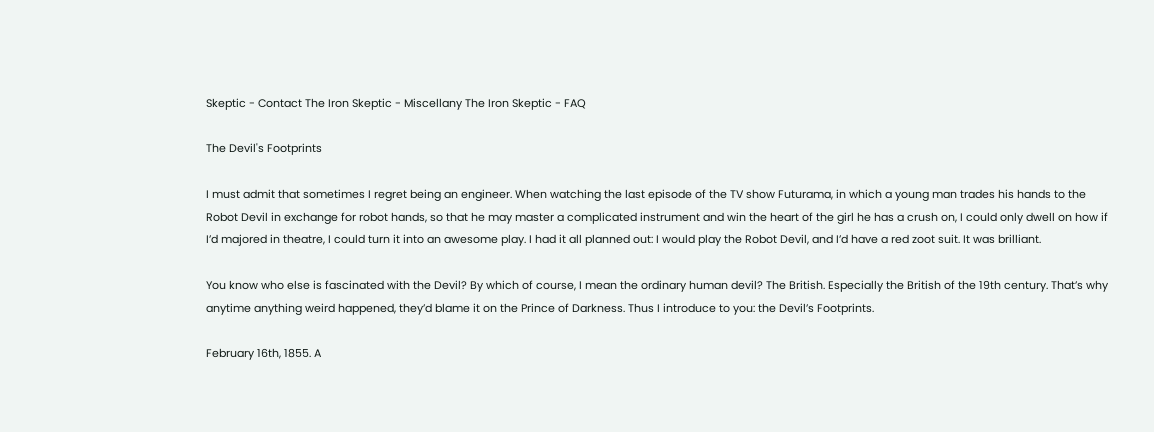Skeptic - Contact The Iron Skeptic - Miscellany The Iron Skeptic - FAQ

The Devil's Footprints

I must admit that sometimes I regret being an engineer. When watching the last episode of the TV show Futurama, in which a young man trades his hands to the Robot Devil in exchange for robot hands, so that he may master a complicated instrument and win the heart of the girl he has a crush on, I could only dwell on how if I’d majored in theatre, I could turn it into an awesome play. I had it all planned out: I would play the Robot Devil, and I’d have a red zoot suit. It was brilliant.

You know who else is fascinated with the Devil? By which of course, I mean the ordinary human devil? The British. Especially the British of the 19th century. That’s why anytime anything weird happened, they’d blame it on the Prince of Darkness. Thus I introduce to you: the Devil’s Footprints.

February 16th, 1855. A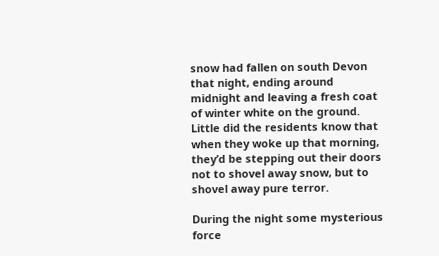snow had fallen on south Devon that night, ending around midnight and leaving a fresh coat of winter white on the ground. Little did the residents know that when they woke up that morning, they’d be stepping out their doors not to shovel away snow, but to shovel away pure terror.

During the night some mysterious force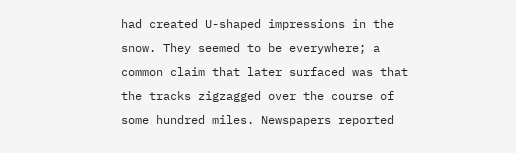had created U-shaped impressions in the snow. They seemed to be everywhere; a common claim that later surfaced was that the tracks zigzagged over the course of some hundred miles. Newspapers reported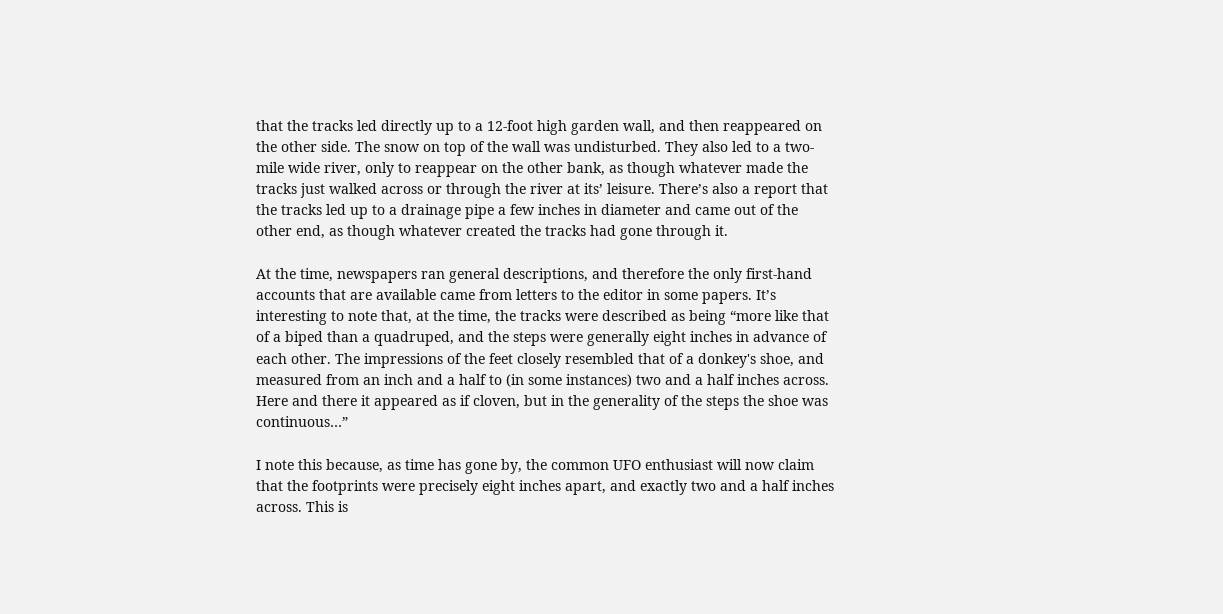that the tracks led directly up to a 12-foot high garden wall, and then reappeared on the other side. The snow on top of the wall was undisturbed. They also led to a two-mile wide river, only to reappear on the other bank, as though whatever made the tracks just walked across or through the river at its’ leisure. There’s also a report that the tracks led up to a drainage pipe a few inches in diameter and came out of the other end, as though whatever created the tracks had gone through it.

At the time, newspapers ran general descriptions, and therefore the only first-hand accounts that are available came from letters to the editor in some papers. It’s interesting to note that, at the time, the tracks were described as being “more like that of a biped than a quadruped, and the steps were generally eight inches in advance of each other. The impressions of the feet closely resembled that of a donkey's shoe, and measured from an inch and a half to (in some instances) two and a half inches across. Here and there it appeared as if cloven, but in the generality of the steps the shoe was continuous…”

I note this because, as time has gone by, the common UFO enthusiast will now claim that the footprints were precisely eight inches apart, and exactly two and a half inches across. This is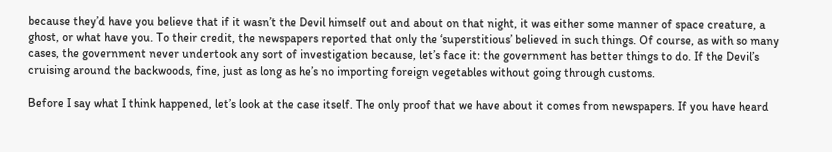because they’d have you believe that if it wasn’t the Devil himself out and about on that night, it was either some manner of space creature, a ghost, or what have you. To their credit, the newspapers reported that only the ‘superstitious’ believed in such things. Of course, as with so many cases, the government never undertook any sort of investigation because, let’s face it: the government has better things to do. If the Devil’s cruising around the backwoods, fine, just as long as he’s no importing foreign vegetables without going through customs.

Before I say what I think happened, let’s look at the case itself. The only proof that we have about it comes from newspapers. If you have heard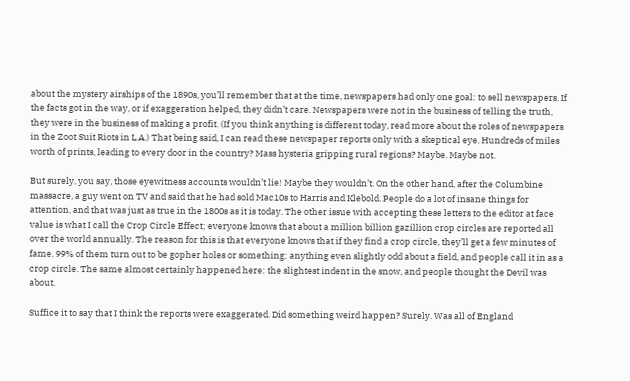about the mystery airships of the 1890s, you’ll remember that at the time, newspapers had only one goal: to sell newspapers. If the facts got in the way, or if exaggeration helped, they didn’t care. Newspapers were not in the business of telling the truth, they were in the business of making a profit. (If you think anything is different today, read more about the roles of newspapers in the Zoot Suit Riots in L.A.) That being said, I can read these newspaper reports only with a skeptical eye. Hundreds of miles worth of prints, leading to every door in the country? Mass hysteria gripping rural regions? Maybe. Maybe not.

But surely, you say, those eyewitness accounts wouldn’t lie! Maybe they wouldn’t. On the other hand, after the Columbine massacre, a guy went on TV and said that he had sold Mac10s to Harris and Klebold. People do a lot of insane things for attention, and that was just as true in the 1800s as it is today. The other issue with accepting these letters to the editor at face value is what I call the Crop Circle Effect; everyone knows that about a million billion gazillion crop circles are reported all over the world annually. The reason for this is that everyone knows that if they find a crop circle, they’ll get a few minutes of fame. 99% of them turn out to be gopher holes or something: anything even slightly odd about a field, and people call it in as a crop circle. The same almost certainly happened here: the slightest indent in the snow, and people thought the Devil was about.

Suffice it to say that I think the reports were exaggerated. Did something weird happen? Surely. Was all of England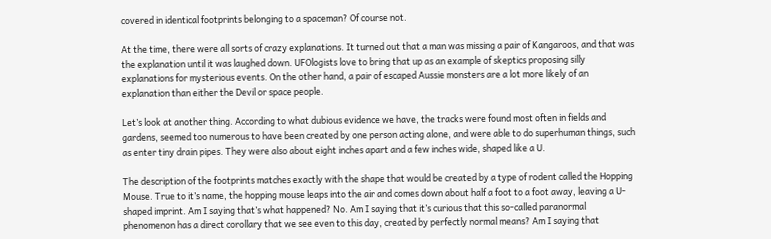covered in identical footprints belonging to a spaceman? Of course not.

At the time, there were all sorts of crazy explanations. It turned out that a man was missing a pair of Kangaroos, and that was the explanation until it was laughed down. UFOlogists love to bring that up as an example of skeptics proposing silly explanations for mysterious events. On the other hand, a pair of escaped Aussie monsters are a lot more likely of an explanation than either the Devil or space people.

Let’s look at another thing. According to what dubious evidence we have, the tracks were found most often in fields and gardens, seemed too numerous to have been created by one person acting alone, and were able to do superhuman things, such as enter tiny drain pipes. They were also about eight inches apart and a few inches wide, shaped like a U.

The description of the footprints matches exactly with the shape that would be created by a type of rodent called the Hopping Mouse. True to it’s name, the hopping mouse leaps into the air and comes down about half a foot to a foot away, leaving a U-shaped imprint. Am I saying that’s what happened? No. Am I saying that it’s curious that this so-called paranormal phenomenon has a direct corollary that we see even to this day, created by perfectly normal means? Am I saying that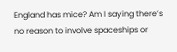England has mice? Am I saying there’s no reason to involve spaceships or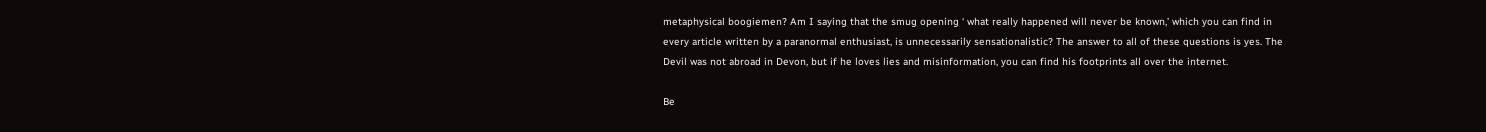metaphysical boogiemen? Am I saying that the smug opening ‘ what really happened will never be known,’ which you can find in every article written by a paranormal enthusiast, is unnecessarily sensationalistic? The answer to all of these questions is yes. The Devil was not abroad in Devon, but if he loves lies and misinformation, you can find his footprints all over the internet.

Be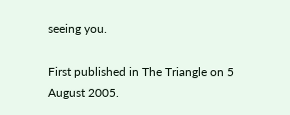seeing you.

First published in The Triangle on 5 August 2005.